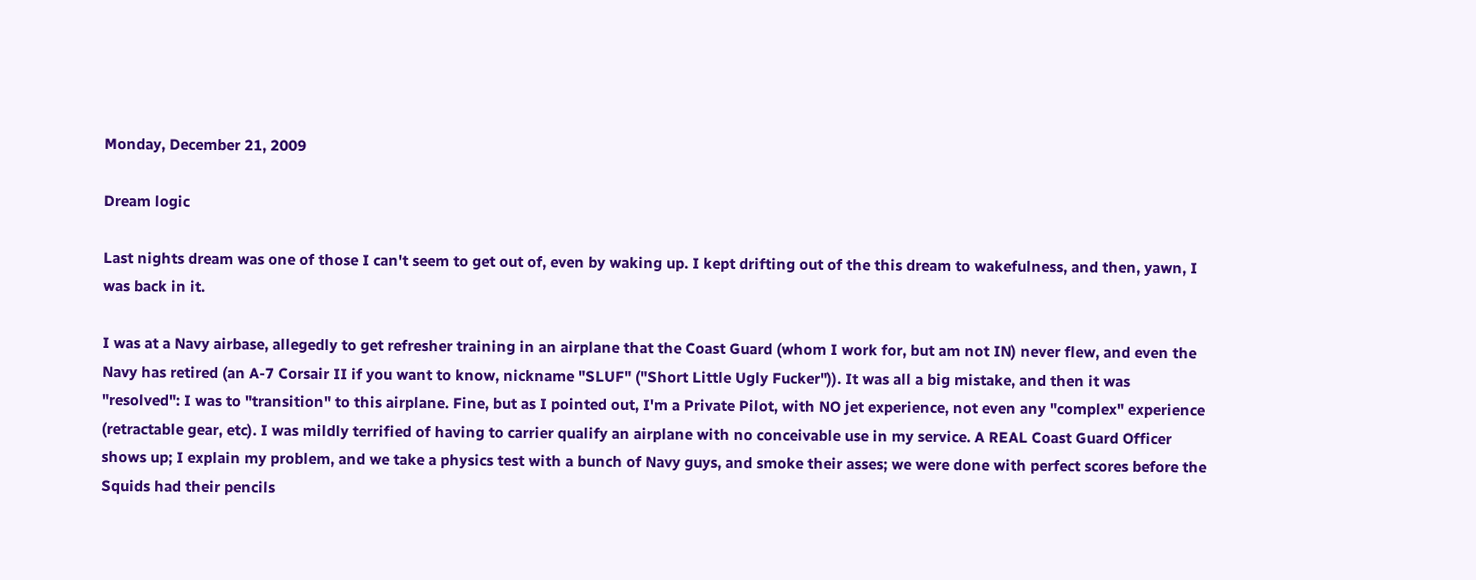Monday, December 21, 2009

Dream logic

Last nights dream was one of those I can't seem to get out of, even by waking up. I kept drifting out of the this dream to wakefulness, and then, yawn, I was back in it.

I was at a Navy airbase, allegedly to get refresher training in an airplane that the Coast Guard (whom I work for, but am not IN) never flew, and even the Navy has retired (an A-7 Corsair II if you want to know, nickname "SLUF" ("Short Little Ugly Fucker")). It was all a big mistake, and then it was "resolved": I was to "transition" to this airplane. Fine, but as I pointed out, I'm a Private Pilot, with NO jet experience, not even any "complex" experience (retractable gear, etc). I was mildly terrified of having to carrier qualify an airplane with no conceivable use in my service. A REAL Coast Guard Officer shows up; I explain my problem, and we take a physics test with a bunch of Navy guys, and smoke their asses; we were done with perfect scores before the Squids had their pencils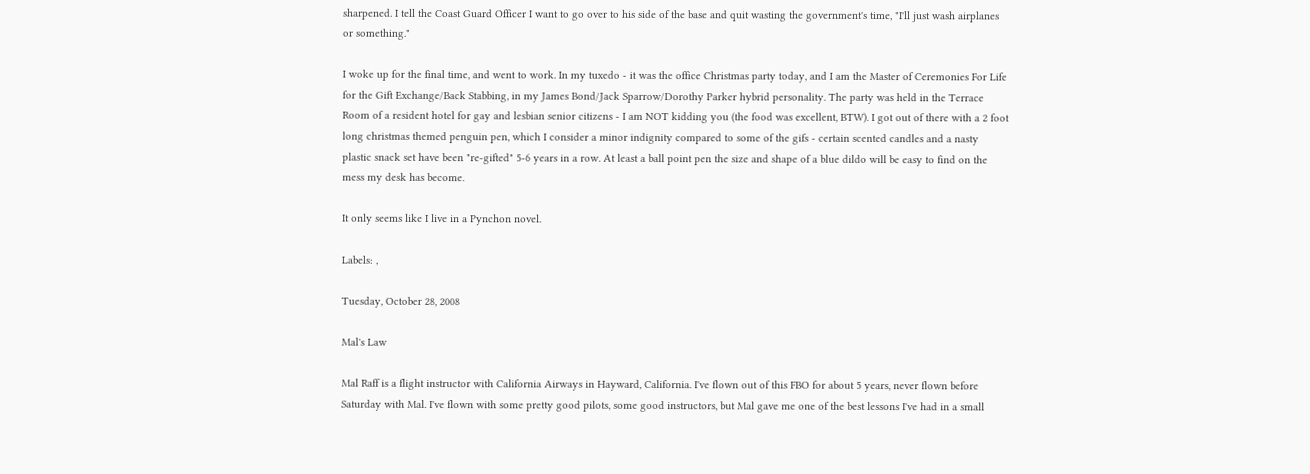sharpened. I tell the Coast Guard Officer I want to go over to his side of the base and quit wasting the government's time, "I'll just wash airplanes or something."

I woke up for the final time, and went to work. In my tuxedo - it was the office Christmas party today, and I am the Master of Ceremonies For Life for the Gift Exchange/Back Stabbing, in my James Bond/Jack Sparrow/Dorothy Parker hybrid personality. The party was held in the Terrace Room of a resident hotel for gay and lesbian senior citizens - I am NOT kidding you (the food was excellent, BTW). I got out of there with a 2 foot long christmas themed penguin pen, which I consider a minor indignity compared to some of the gifs - certain scented candles and a nasty plastic snack set have been "re-gifted" 5-6 years in a row. At least a ball point pen the size and shape of a blue dildo will be easy to find on the mess my desk has become.

It only seems like I live in a Pynchon novel.

Labels: ,

Tuesday, October 28, 2008

Mal's Law

Mal Raff is a flight instructor with California Airways in Hayward, California. I've flown out of this FBO for about 5 years, never flown before Saturday with Mal. I've flown with some pretty good pilots, some good instructors, but Mal gave me one of the best lessons I've had in a small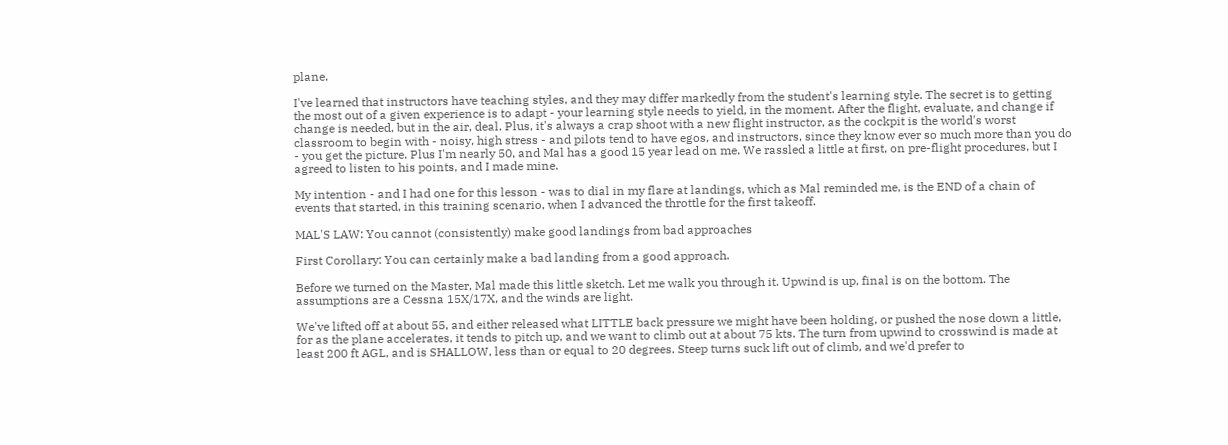plane.

I've learned that instructors have teaching styles, and they may differ markedly from the student's learning style. The secret is to getting the most out of a given experience is to adapt - your learning style needs to yield, in the moment. After the flight, evaluate, and change if change is needed, but in the air, deal. Plus, it's always a crap shoot with a new flight instructor, as the cockpit is the world's worst classroom to begin with - noisy, high stress - and pilots tend to have egos, and instructors, since they know ever so much more than you do - you get the picture. Plus I'm nearly 50, and Mal has a good 15 year lead on me. We rassled a little at first, on pre-flight procedures, but I agreed to listen to his points, and I made mine.

My intention - and I had one for this lesson - was to dial in my flare at landings, which as Mal reminded me, is the END of a chain of events that started, in this training scenario, when I advanced the throttle for the first takeoff.

MAL'S LAW: You cannot (consistently) make good landings from bad approaches

First Corollary: You can certainly make a bad landing from a good approach.

Before we turned on the Master, Mal made this little sketch. Let me walk you through it. Upwind is up, final is on the bottom. The assumptions are a Cessna 15X/17X, and the winds are light.

We've lifted off at about 55, and either released what LITTLE back pressure we might have been holding, or pushed the nose down a little, for as the plane accelerates, it tends to pitch up, and we want to climb out at about 75 kts. The turn from upwind to crosswind is made at least 200 ft AGL, and is SHALLOW, less than or equal to 20 degrees. Steep turns suck lift out of climb, and we'd prefer to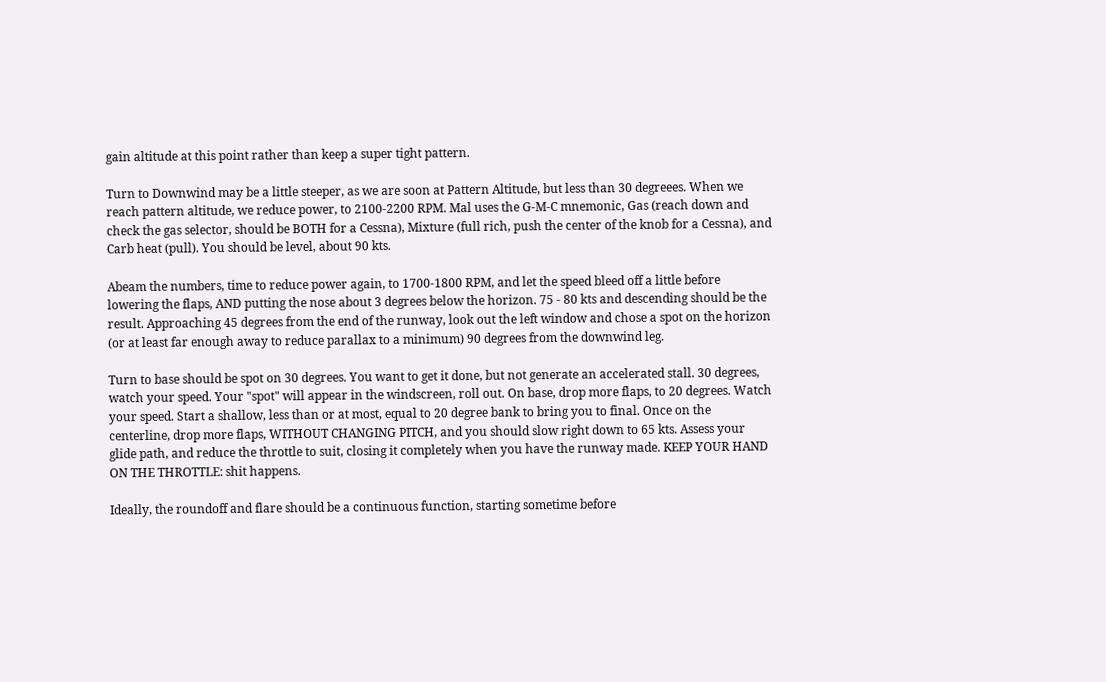gain altitude at this point rather than keep a super tight pattern.

Turn to Downwind may be a little steeper, as we are soon at Pattern Altitude, but less than 30 degreees. When we reach pattern altitude, we reduce power, to 2100-2200 RPM. Mal uses the G-M-C mnemonic, Gas (reach down and check the gas selector, should be BOTH for a Cessna), Mixture (full rich, push the center of the knob for a Cessna), and Carb heat (pull). You should be level, about 90 kts.

Abeam the numbers, time to reduce power again, to 1700-1800 RPM, and let the speed bleed off a little before lowering the flaps, AND putting the nose about 3 degrees below the horizon. 75 - 80 kts and descending should be the result. Approaching 45 degrees from the end of the runway, look out the left window and chose a spot on the horizon (or at least far enough away to reduce parallax to a minimum) 90 degrees from the downwind leg.

Turn to base should be spot on 30 degrees. You want to get it done, but not generate an accelerated stall. 30 degrees, watch your speed. Your "spot" will appear in the windscreen, roll out. On base, drop more flaps, to 20 degrees. Watch your speed. Start a shallow, less than or at most, equal to 20 degree bank to bring you to final. Once on the centerline, drop more flaps, WITHOUT CHANGING PITCH, and you should slow right down to 65 kts. Assess your glide path, and reduce the throttle to suit, closing it completely when you have the runway made. KEEP YOUR HAND ON THE THROTTLE: shit happens.

Ideally, the roundoff and flare should be a continuous function, starting sometime before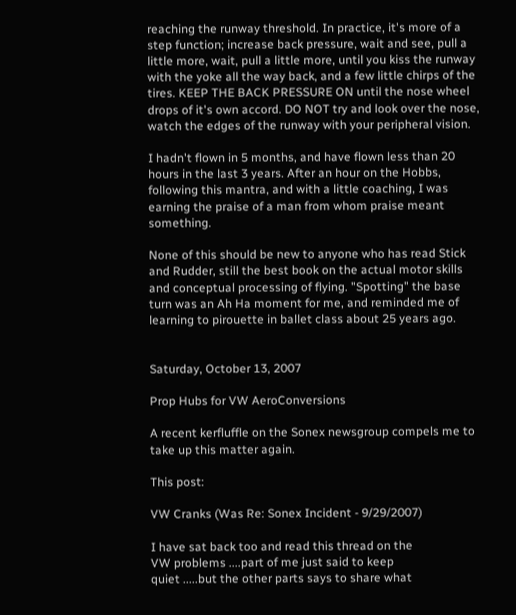reaching the runway threshold. In practice, it's more of a step function; increase back pressure, wait and see, pull a little more, wait, pull a little more, until you kiss the runway with the yoke all the way back, and a few little chirps of the tires. KEEP THE BACK PRESSURE ON until the nose wheel drops of it's own accord. DO NOT try and look over the nose, watch the edges of the runway with your peripheral vision.

I hadn't flown in 5 months, and have flown less than 20 hours in the last 3 years. After an hour on the Hobbs, following this mantra, and with a little coaching, I was earning the praise of a man from whom praise meant something.

None of this should be new to anyone who has read Stick and Rudder, still the best book on the actual motor skills and conceptual processing of flying. "Spotting" the base turn was an Ah Ha moment for me, and reminded me of learning to pirouette in ballet class about 25 years ago.


Saturday, October 13, 2007

Prop Hubs for VW AeroConversions

A recent kerfluffle on the Sonex newsgroup compels me to take up this matter again.

This post:

VW Cranks (Was Re: Sonex Incident - 9/29/2007)

I have sat back too and read this thread on the
VW problems ....part of me just said to keep
quiet .....but the other parts says to share what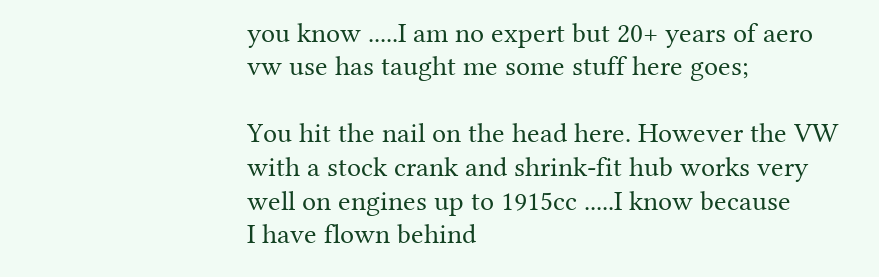you know .....I am no expert but 20+ years of aero
vw use has taught me some stuff here goes;

You hit the nail on the head here. However the VW
with a stock crank and shrink-fit hub works very
well on engines up to 1915cc .....I know because
I have flown behind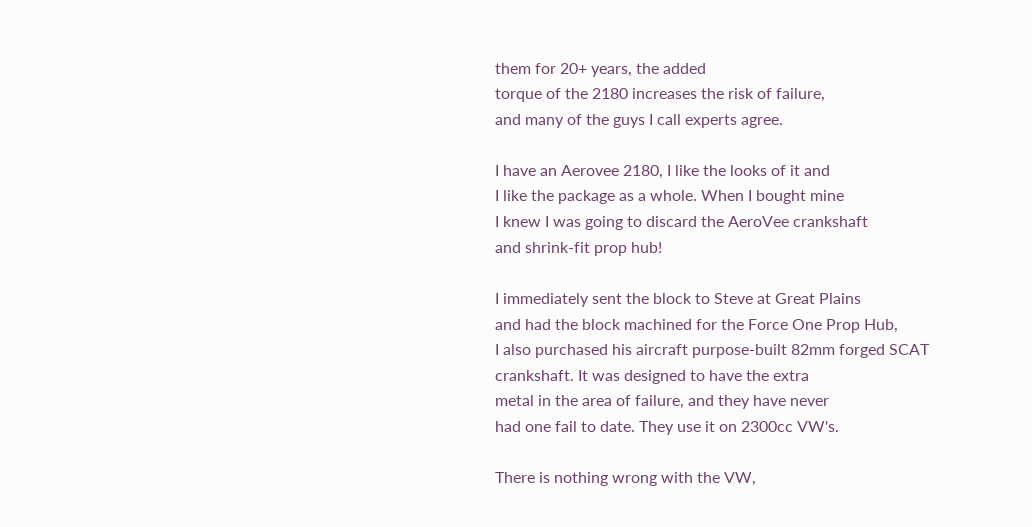them for 20+ years, the added
torque of the 2180 increases the risk of failure,
and many of the guys I call experts agree.

I have an Aerovee 2180, I like the looks of it and
I like the package as a whole. When I bought mine
I knew I was going to discard the AeroVee crankshaft
and shrink-fit prop hub!

I immediately sent the block to Steve at Great Plains
and had the block machined for the Force One Prop Hub,
I also purchased his aircraft purpose-built 82mm forged SCAT
crankshaft. It was designed to have the extra
metal in the area of failure, and they have never
had one fail to date. They use it on 2300cc VW's.

There is nothing wrong with the VW,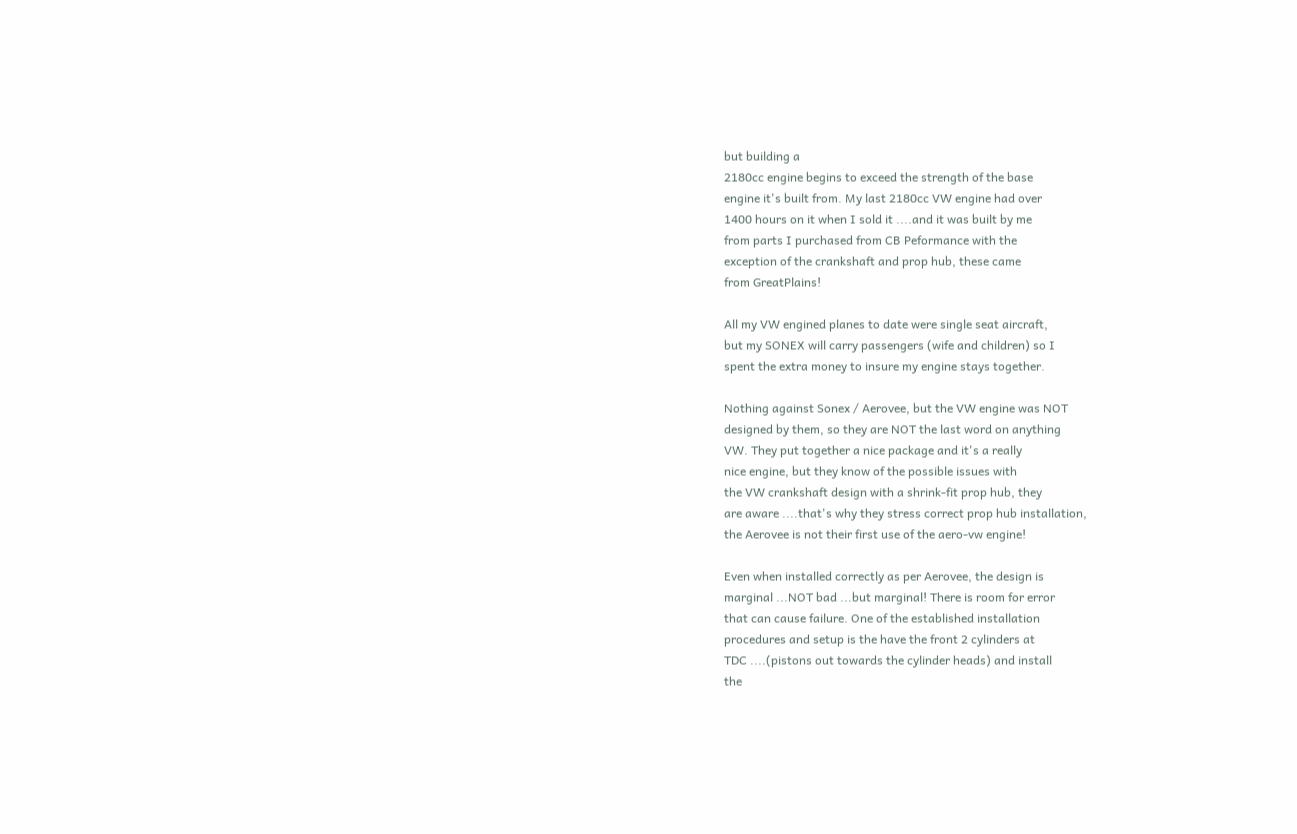but building a
2180cc engine begins to exceed the strength of the base
engine it's built from. My last 2180cc VW engine had over
1400 hours on it when I sold it ....and it was built by me
from parts I purchased from CB Peformance with the
exception of the crankshaft and prop hub, these came
from GreatPlains!

All my VW engined planes to date were single seat aircraft,
but my SONEX will carry passengers (wife and children) so I
spent the extra money to insure my engine stays together.

Nothing against Sonex / Aerovee, but the VW engine was NOT
designed by them, so they are NOT the last word on anything
VW. They put together a nice package and it's a really
nice engine, but they know of the possible issues with
the VW crankshaft design with a shrink-fit prop hub, they
are aware ....that's why they stress correct prop hub installation,
the Aerovee is not their first use of the aero-vw engine!

Even when installed correctly as per Aerovee, the design is
marginal ...NOT bad ...but marginal! There is room for error
that can cause failure. One of the established installation
procedures and setup is the have the front 2 cylinders at
TDC ....(pistons out towards the cylinder heads) and install
the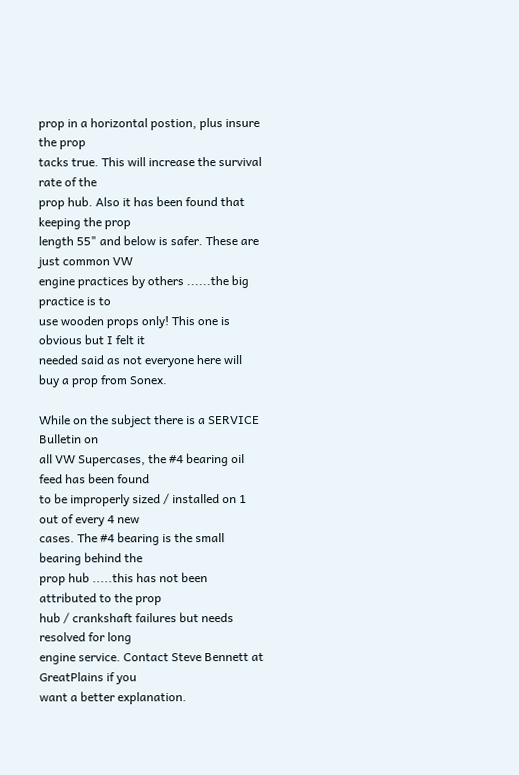prop in a horizontal postion, plus insure the prop
tacks true. This will increase the survival rate of the
prop hub. Also it has been found that keeping the prop
length 55" and below is safer. These are just common VW
engine practices by others ......the big practice is to
use wooden props only! This one is obvious but I felt it
needed said as not everyone here will buy a prop from Sonex.

While on the subject there is a SERVICE Bulletin on
all VW Supercases, the #4 bearing oil feed has been found
to be improperly sized / installed on 1 out of every 4 new
cases. The #4 bearing is the small bearing behind the
prop hub .....this has not been attributed to the prop
hub / crankshaft failures but needs resolved for long
engine service. Contact Steve Bennett at GreatPlains if you
want a better explanation.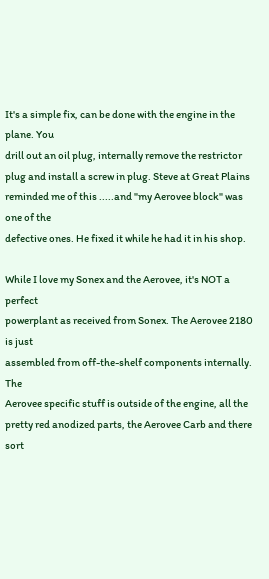It's a simple fix, can be done with the engine in the plane. You
drill out an oil plug, internally remove the restrictor
plug and install a screw in plug. Steve at Great Plains
reminded me of this .....and "my Aerovee block" was one of the
defective ones. He fixed it while he had it in his shop.

While I love my Sonex and the Aerovee, it's NOT a perfect
powerplant as received from Sonex. The Aerovee 2180 is just
assembled from off-the-shelf components internally. The
Aerovee specific stuff is outside of the engine, all the
pretty red anodized parts, the Aerovee Carb and there sort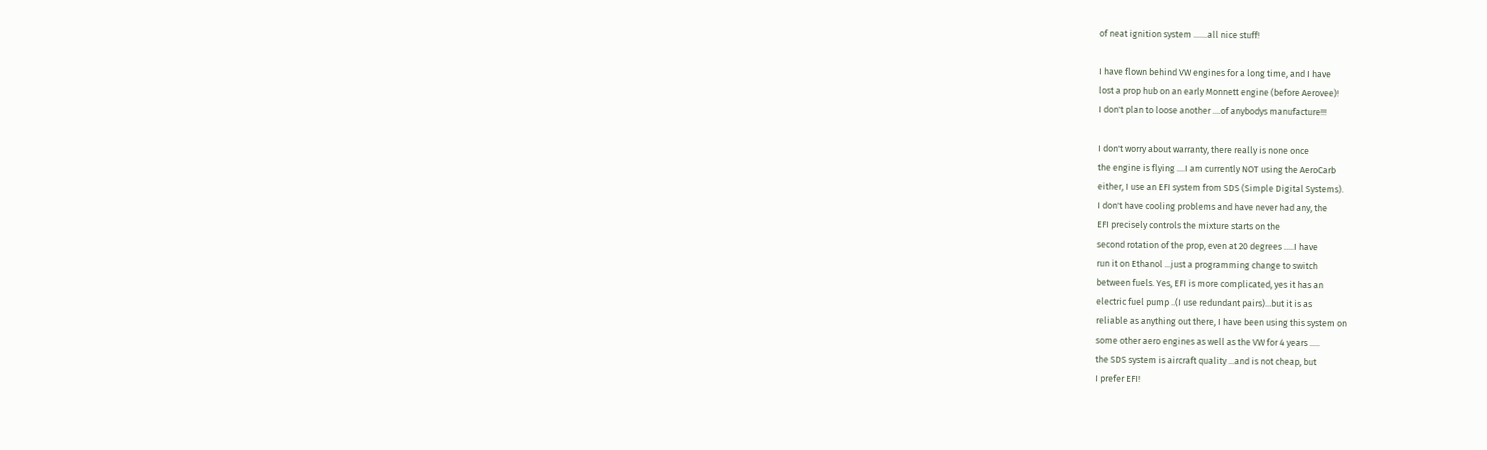of neat ignition system .......all nice stuff!

I have flown behind VW engines for a long time, and I have
lost a prop hub on an early Monnett engine (before Aerovee)!
I don't plan to loose another ....of anybodys manufacture!!!

I don't worry about warranty, there really is none once
the engine is flying ....I am currently NOT using the AeroCarb
either, I use an EFI system from SDS (Simple Digital Systems).
I don't have cooling problems and have never had any, the
EFI precisely controls the mixture starts on the
second rotation of the prop, even at 20 degrees .....I have
run it on Ethanol ...just a programming change to switch
between fuels. Yes, EFI is more complicated, yes it has an
electric fuel pump ..(I use redundant pairs)...but it is as
reliable as anything out there, I have been using this system on
some other aero engines as well as the VW for 4 years .....
the SDS system is aircraft quality ...and is not cheap, but
I prefer EFI!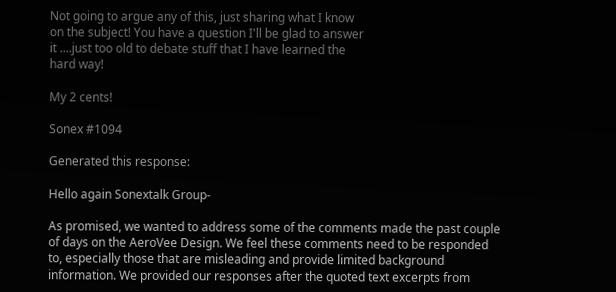Not going to argue any of this, just sharing what I know
on the subject! You have a question I'll be glad to answer
it ....just too old to debate stuff that I have learned the
hard way!

My 2 cents!

Sonex #1094

Generated this response:

Hello again Sonextalk Group-

As promised, we wanted to address some of the comments made the past couple
of days on the AeroVee Design. We feel these comments need to be responded
to, especially those that are misleading and provide limited background
information. We provided our responses after the quoted text excerpts from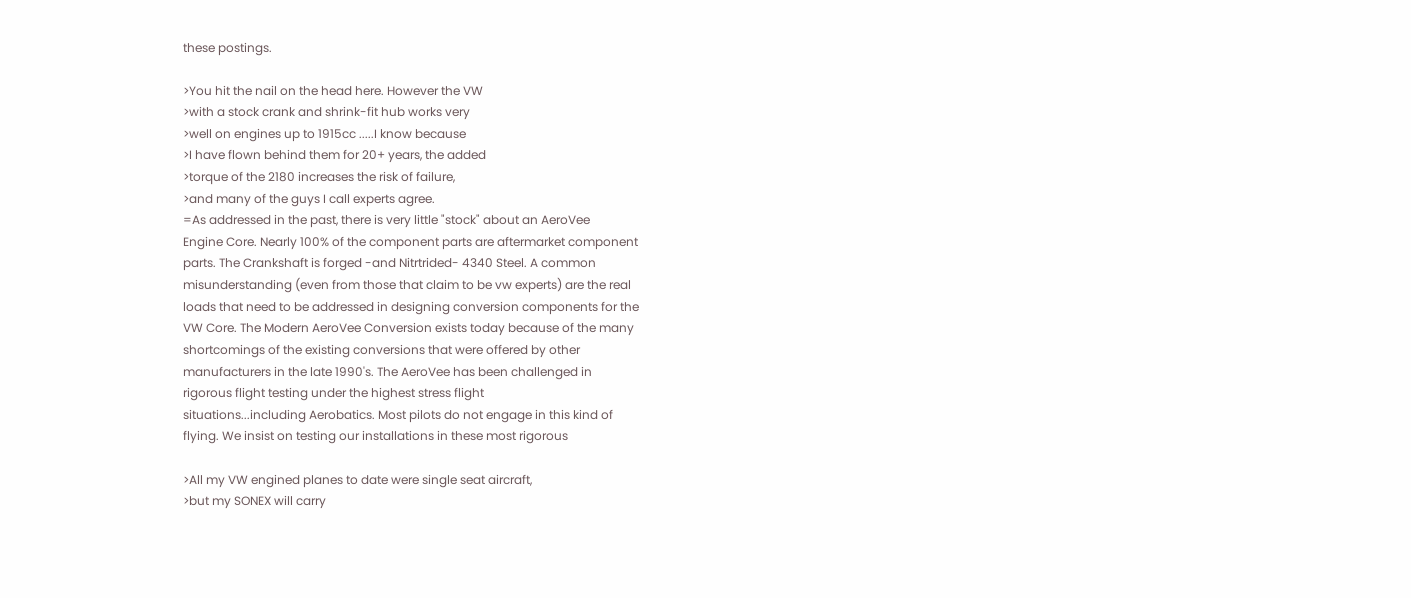these postings.

>You hit the nail on the head here. However the VW
>with a stock crank and shrink-fit hub works very
>well on engines up to 1915cc .....I know because
>I have flown behind them for 20+ years, the added
>torque of the 2180 increases the risk of failure,
>and many of the guys I call experts agree.
=As addressed in the past, there is very little "stock" about an AeroVee
Engine Core. Nearly 100% of the component parts are aftermarket component
parts. The Crankshaft is forged -and Nitrtrided- 4340 Steel. A common
misunderstanding (even from those that claim to be vw experts) are the real
loads that need to be addressed in designing conversion components for the
VW Core. The Modern AeroVee Conversion exists today because of the many
shortcomings of the existing conversions that were offered by other
manufacturers in the late 1990's. The AeroVee has been challenged in
rigorous flight testing under the highest stress flight
situations...including Aerobatics. Most pilots do not engage in this kind of
flying. We insist on testing our installations in these most rigorous

>All my VW engined planes to date were single seat aircraft,
>but my SONEX will carry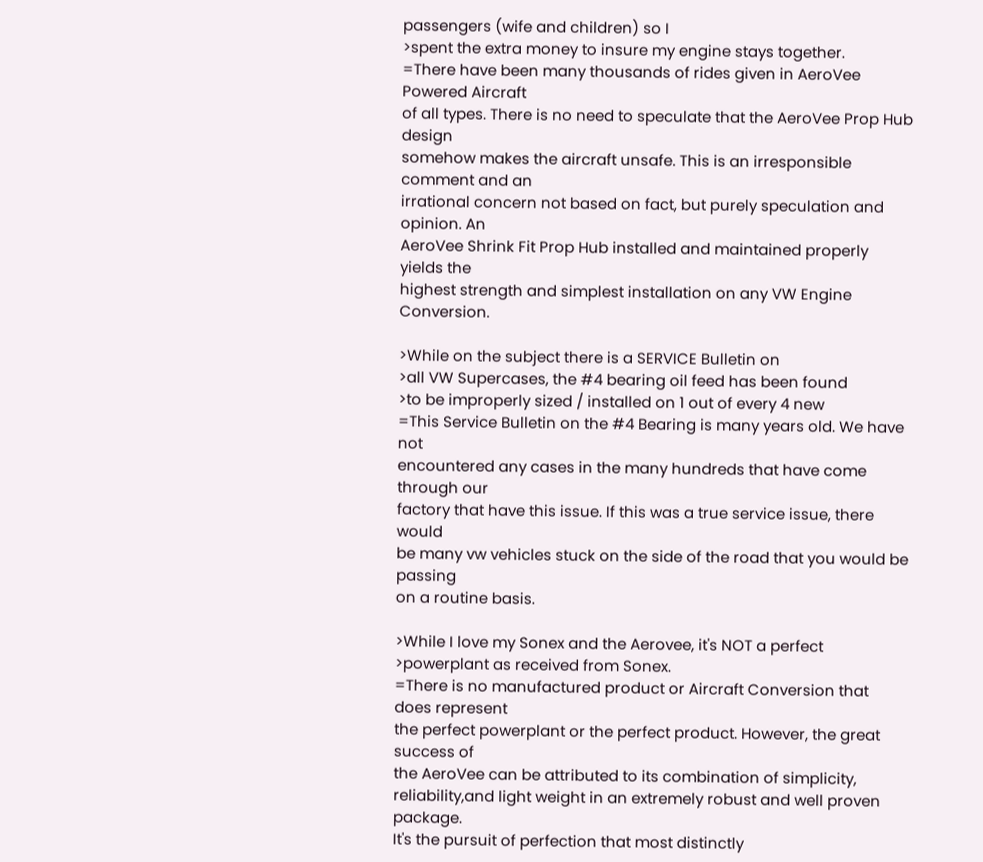passengers (wife and children) so I
>spent the extra money to insure my engine stays together.
=There have been many thousands of rides given in AeroVee Powered Aircraft
of all types. There is no need to speculate that the AeroVee Prop Hub design
somehow makes the aircraft unsafe. This is an irresponsible comment and an
irrational concern not based on fact, but purely speculation and opinion. An
AeroVee Shrink Fit Prop Hub installed and maintained properly yields the
highest strength and simplest installation on any VW Engine Conversion.

>While on the subject there is a SERVICE Bulletin on
>all VW Supercases, the #4 bearing oil feed has been found
>to be improperly sized / installed on 1 out of every 4 new
=This Service Bulletin on the #4 Bearing is many years old. We have not
encountered any cases in the many hundreds that have come through our
factory that have this issue. If this was a true service issue, there would
be many vw vehicles stuck on the side of the road that you would be passing
on a routine basis.

>While I love my Sonex and the Aerovee, it's NOT a perfect
>powerplant as received from Sonex.
=There is no manufactured product or Aircraft Conversion that does represent
the perfect powerplant or the perfect product. However, the great success of
the AeroVee can be attributed to its combination of simplicity,
reliability,and light weight in an extremely robust and well proven package.
It's the pursuit of perfection that most distinctly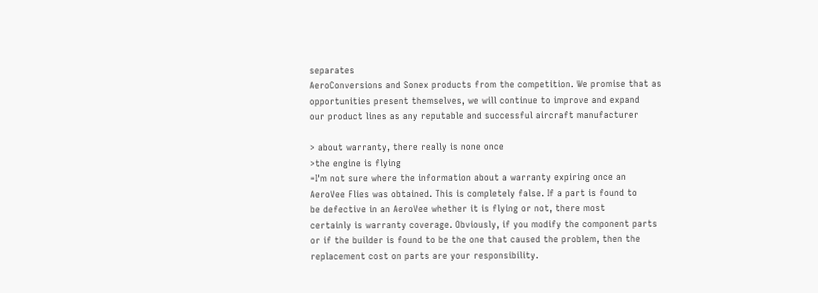separates
AeroConversions and Sonex products from the competition. We promise that as
opportunities present themselves, we will continue to improve and expand
our product lines as any reputable and successful aircraft manufacturer

> about warranty, there really is none once
>the engine is flying
=I'm not sure where the information about a warranty expiring once an
AeroVee Flies was obtained. This is completely false. If a part is found to
be defective in an AeroVee whether it is flying or not, there most
certainly is warranty coverage. Obviously, if you modify the component parts
or if the builder is found to be the one that caused the problem, then the
replacement cost on parts are your responsibility.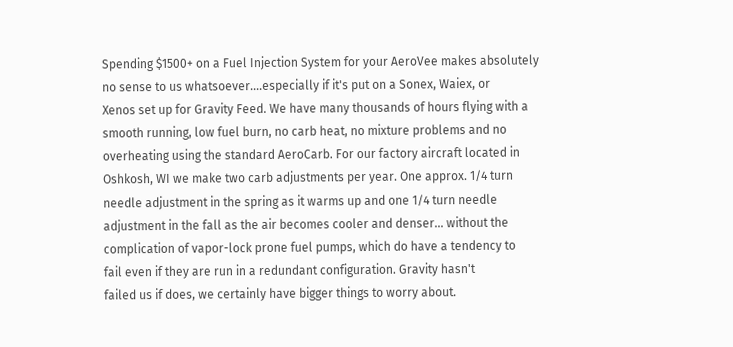Spending $1500+ on a Fuel Injection System for your AeroVee makes absolutely
no sense to us whatsoever....especially if it's put on a Sonex, Waiex, or
Xenos set up for Gravity Feed. We have many thousands of hours flying with a
smooth running, low fuel burn, no carb heat, no mixture problems and no
overheating using the standard AeroCarb. For our factory aircraft located in
Oshkosh, WI we make two carb adjustments per year. One approx. 1/4 turn
needle adjustment in the spring as it warms up and one 1/4 turn needle
adjustment in the fall as the air becomes cooler and denser... without the
complication of vapor-lock prone fuel pumps, which do have a tendency to
fail even if they are run in a redundant configuration. Gravity hasn't
failed us if does, we certainly have bigger things to worry about.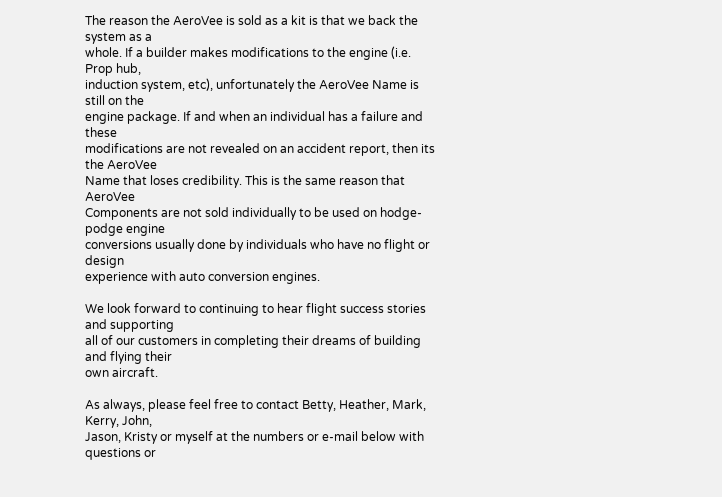The reason the AeroVee is sold as a kit is that we back the system as a
whole. If a builder makes modifications to the engine (i.e. Prop hub,
induction system, etc), unfortunately the AeroVee Name is still on the
engine package. If and when an individual has a failure and these
modifications are not revealed on an accident report, then its the AeroVee
Name that loses credibility. This is the same reason that AeroVee
Components are not sold individually to be used on hodge-podge engine
conversions usually done by individuals who have no flight or design
experience with auto conversion engines.

We look forward to continuing to hear flight success stories and supporting
all of our customers in completing their dreams of building and flying their
own aircraft.

As always, please feel free to contact Betty, Heather, Mark, Kerry, John,
Jason, Kristy or myself at the numbers or e-mail below with questions or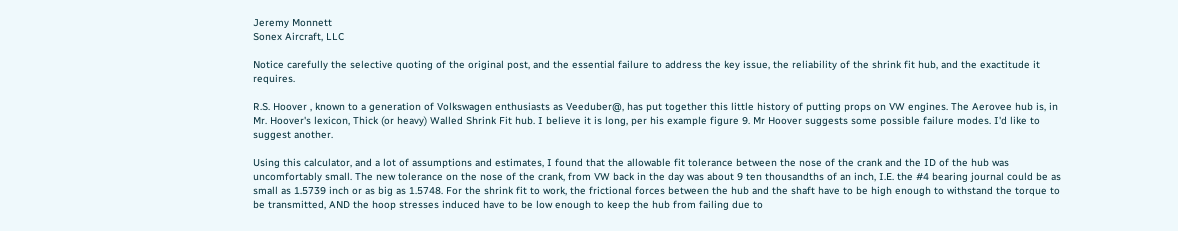Jeremy Monnett
Sonex Aircraft, LLC

Notice carefully the selective quoting of the original post, and the essential failure to address the key issue, the reliability of the shrink fit hub, and the exactitude it requires.

R.S. Hoover , known to a generation of Volkswagen enthusiasts as Veeduber@, has put together this little history of putting props on VW engines. The Aerovee hub is, in Mr. Hoover's lexicon, Thick (or heavy) Walled Shrink Fit hub. I believe it is long, per his example figure 9. Mr Hoover suggests some possible failure modes. I'd like to suggest another.

Using this calculator, and a lot of assumptions and estimates, I found that the allowable fit tolerance between the nose of the crank and the ID of the hub was uncomfortably small. The new tolerance on the nose of the crank, from VW back in the day was about 9 ten thousandths of an inch, I.E. the #4 bearing journal could be as small as 1.5739 inch or as big as 1.5748. For the shrink fit to work, the frictional forces between the hub and the shaft have to be high enough to withstand the torque to be transmitted, AND the hoop stresses induced have to be low enough to keep the hub from failing due to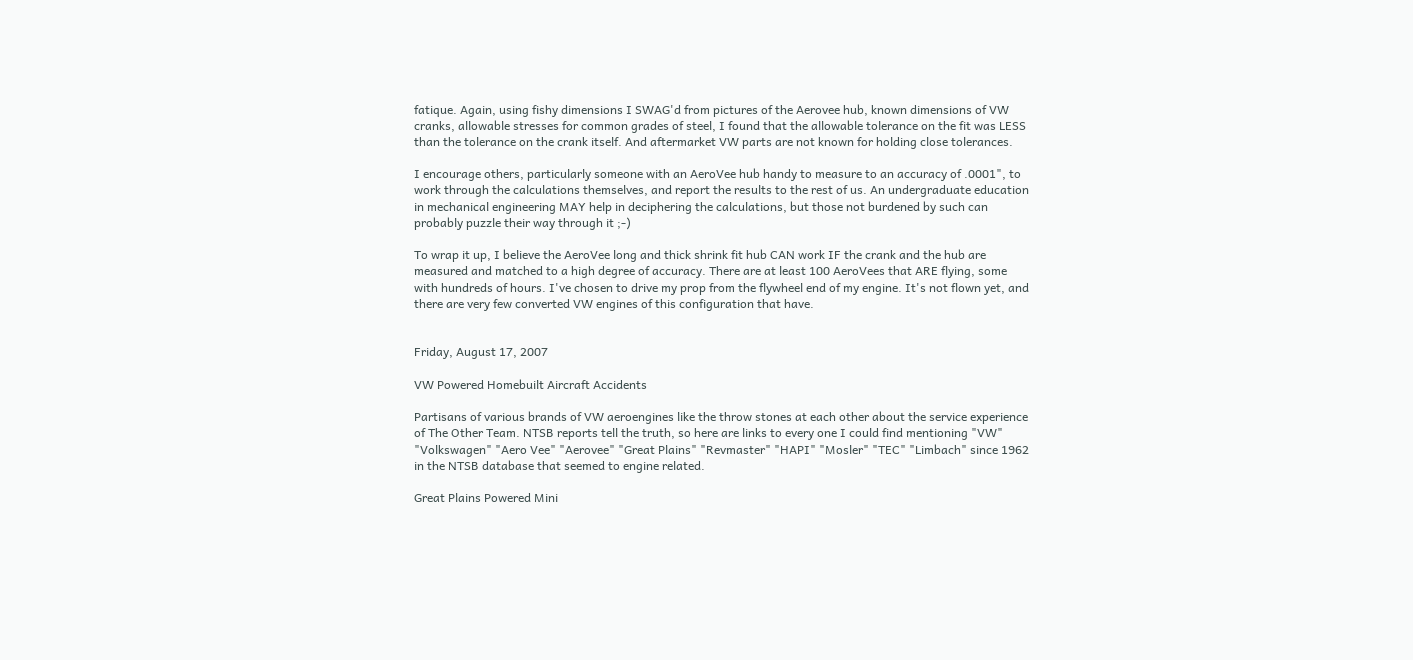fatique. Again, using fishy dimensions I SWAG'd from pictures of the Aerovee hub, known dimensions of VW cranks, allowable stresses for common grades of steel, I found that the allowable tolerance on the fit was LESS than the tolerance on the crank itself. And aftermarket VW parts are not known for holding close tolerances.

I encourage others, particularly someone with an AeroVee hub handy to measure to an accuracy of .0001", to work through the calculations themselves, and report the results to the rest of us. An undergraduate education in mechanical engineering MAY help in deciphering the calculations, but those not burdened by such can probably puzzle their way through it ;-)

To wrap it up, I believe the AeroVee long and thick shrink fit hub CAN work IF the crank and the hub are measured and matched to a high degree of accuracy. There are at least 100 AeroVees that ARE flying, some with hundreds of hours. I've chosen to drive my prop from the flywheel end of my engine. It's not flown yet, and there are very few converted VW engines of this configuration that have.


Friday, August 17, 2007

VW Powered Homebuilt Aircraft Accidents

Partisans of various brands of VW aeroengines like the throw stones at each other about the service experience of The Other Team. NTSB reports tell the truth, so here are links to every one I could find mentioning "VW" "Volkswagen" "Aero Vee" "Aerovee" "Great Plains" "Revmaster" "HAPI" "Mosler" "TEC" "Limbach" since 1962 in the NTSB database that seemed to engine related.

Great Plains Powered Mini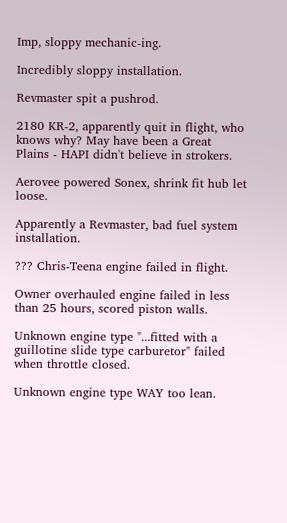Imp, sloppy mechanic-ing.

Incredibly sloppy installation.

Revmaster spit a pushrod.

2180 KR-2, apparently quit in flight, who knows why? May have been a Great Plains - HAPI didn't believe in strokers.

Aerovee powered Sonex, shrink fit hub let loose.

Apparently a Revmaster, bad fuel system installation.

??? Chris-Teena engine failed in flight.

Owner overhauled engine failed in less than 25 hours, scored piston walls.

Unknown engine type "...fitted with a guillotine slide type carburetor" failed when throttle closed.

Unknown engine type WAY too lean.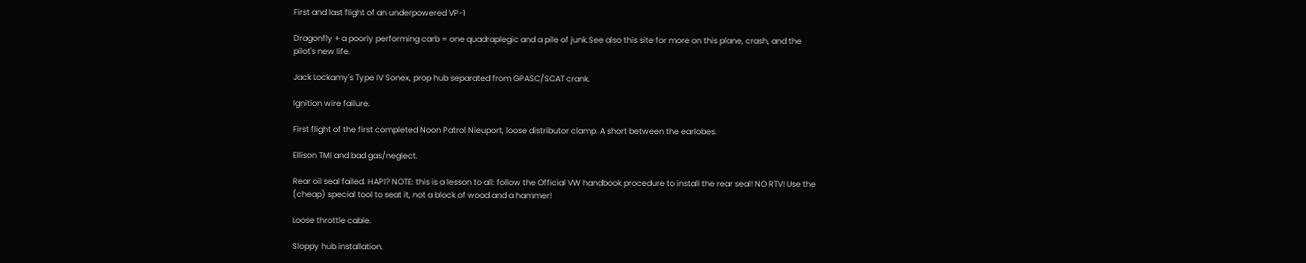First and last flight of an underpowered VP-1

Dragonfly + a poorly performing carb = one quadraplegic and a pile of junk.See also this site for more on this plane, crash, and the pilot's new life.

Jack Lockamy's Type IV Sonex, prop hub separated from GPASC/SCAT crank.

Ignition wire failure.

First flight of the first completed Noon Patrol Nieuport, loose distributor clamp. A short between the earlobes.

Ellison TMI and bad gas/neglect.

Rear oil seal failed. HAPI? NOTE: this is a lesson to all: follow the Official VW handbook procedure to install the rear seal! NO RTV! Use the (cheap) special tool to seat it, not a block of wood and a hammer!

Loose throttle cable.

Sloppy hub installation.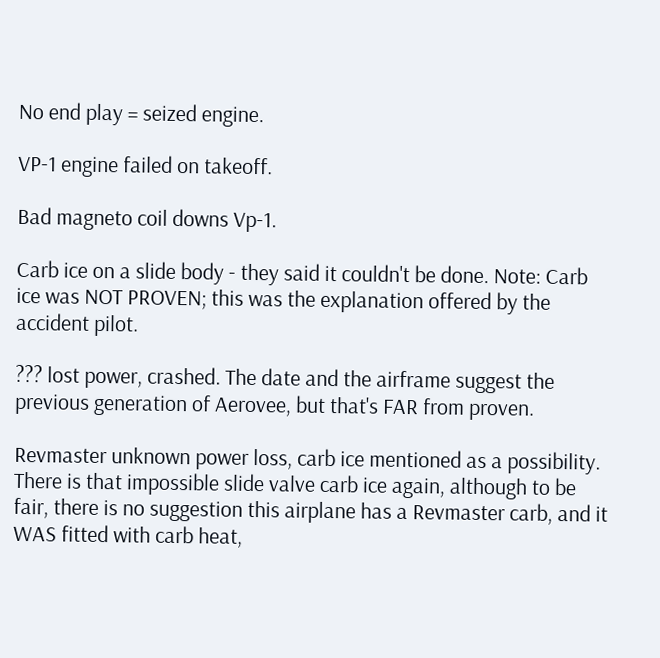No end play = seized engine.

VP-1 engine failed on takeoff.

Bad magneto coil downs Vp-1.

Carb ice on a slide body - they said it couldn't be done. Note: Carb ice was NOT PROVEN; this was the explanation offered by the accident pilot.

??? lost power, crashed. The date and the airframe suggest the previous generation of Aerovee, but that's FAR from proven.

Revmaster unknown power loss, carb ice mentioned as a possibility. There is that impossible slide valve carb ice again, although to be fair, there is no suggestion this airplane has a Revmaster carb, and it WAS fitted with carb heat,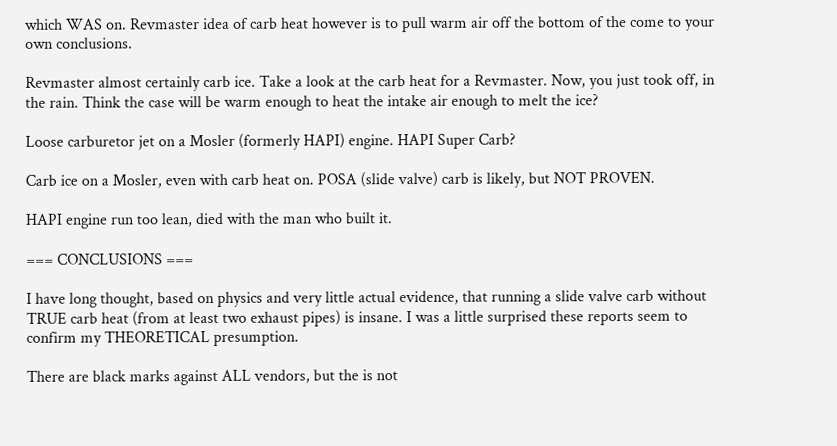which WAS on. Revmaster idea of carb heat however is to pull warm air off the bottom of the come to your own conclusions.

Revmaster almost certainly carb ice. Take a look at the carb heat for a Revmaster. Now, you just took off, in the rain. Think the case will be warm enough to heat the intake air enough to melt the ice?

Loose carburetor jet on a Mosler (formerly HAPI) engine. HAPI Super Carb?

Carb ice on a Mosler, even with carb heat on. POSA (slide valve) carb is likely, but NOT PROVEN.

HAPI engine run too lean, died with the man who built it.

=== CONCLUSIONS ===

I have long thought, based on physics and very little actual evidence, that running a slide valve carb without TRUE carb heat (from at least two exhaust pipes) is insane. I was a little surprised these reports seem to confirm my THEORETICAL presumption.

There are black marks against ALL vendors, but the is not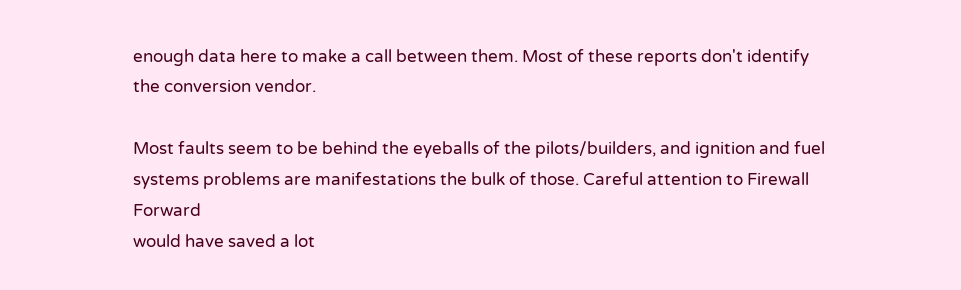enough data here to make a call between them. Most of these reports don't identify the conversion vendor.

Most faults seem to be behind the eyeballs of the pilots/builders, and ignition and fuel systems problems are manifestations the bulk of those. Careful attention to Firewall Forward
would have saved a lot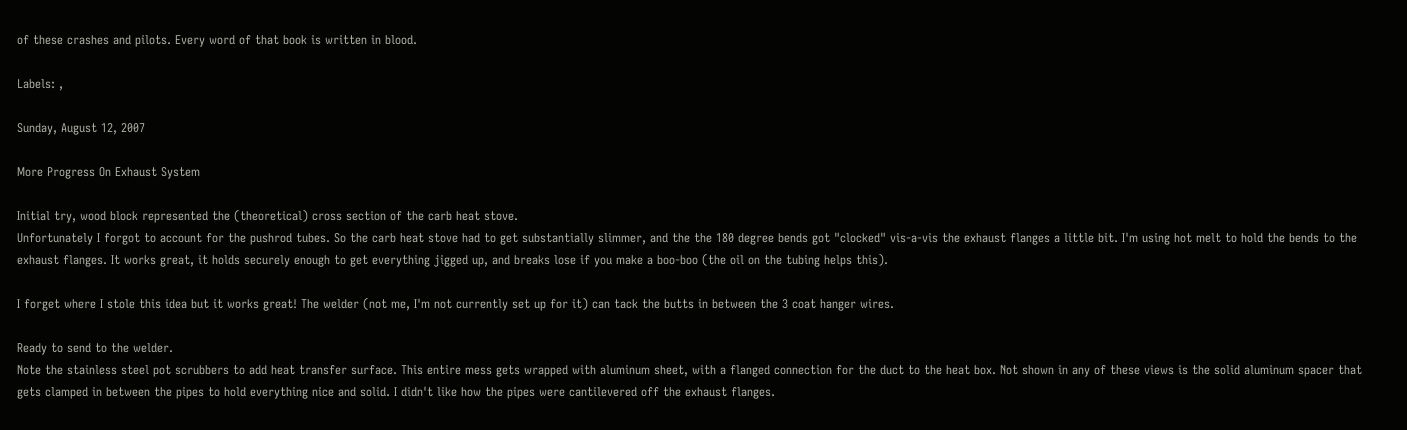of these crashes and pilots. Every word of that book is written in blood.

Labels: ,

Sunday, August 12, 2007

More Progress On Exhaust System

Initial try, wood block represented the (theoretical) cross section of the carb heat stove.
Unfortunately I forgot to account for the pushrod tubes. So the carb heat stove had to get substantially slimmer, and the the 180 degree bends got "clocked" vis-a-vis the exhaust flanges a little bit. I'm using hot melt to hold the bends to the exhaust flanges. It works great, it holds securely enough to get everything jigged up, and breaks lose if you make a boo-boo (the oil on the tubing helps this).

I forget where I stole this idea but it works great! The welder (not me, I'm not currently set up for it) can tack the butts in between the 3 coat hanger wires.

Ready to send to the welder.
Note the stainless steel pot scrubbers to add heat transfer surface. This entire mess gets wrapped with aluminum sheet, with a flanged connection for the duct to the heat box. Not shown in any of these views is the solid aluminum spacer that gets clamped in between the pipes to hold everything nice and solid. I didn't like how the pipes were cantilevered off the exhaust flanges.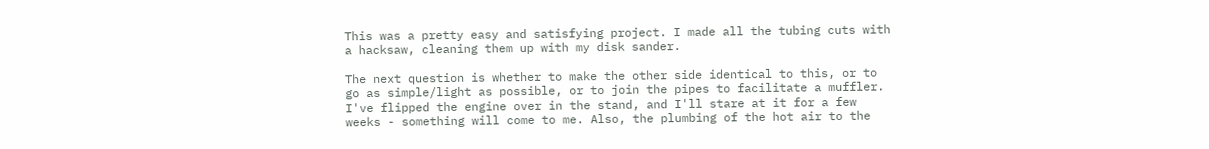This was a pretty easy and satisfying project. I made all the tubing cuts with a hacksaw, cleaning them up with my disk sander.

The next question is whether to make the other side identical to this, or to go as simple/light as possible, or to join the pipes to facilitate a muffler. I've flipped the engine over in the stand, and I'll stare at it for a few weeks - something will come to me. Also, the plumbing of the hot air to the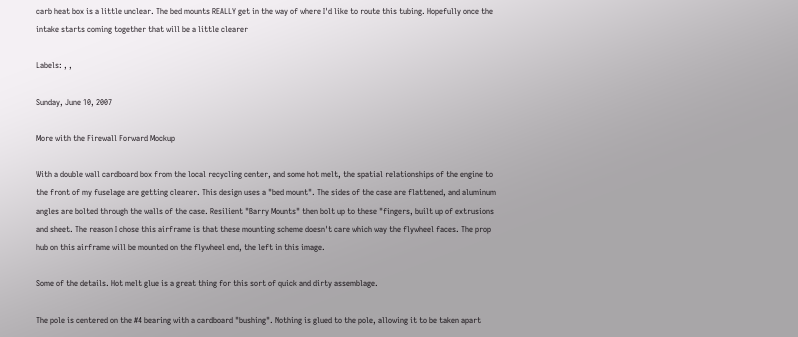carb heat box is a little unclear. The bed mounts REALLY get in the way of where I'd like to route this tubing. Hopefully once the intake starts coming together that will be a little clearer

Labels: , ,

Sunday, June 10, 2007

More with the Firewall Forward Mockup

With a double wall cardboard box from the local recycling center, and some hot melt, the spatial relationships of the engine to the front of my fuselage are getting clearer. This design uses a "bed mount". The sides of the case are flattened, and aluminum angles are bolted through the walls of the case. Resilient "Barry Mounts" then bolt up to these "fingers, built up of extrusions and sheet. The reason I chose this airframe is that these mounting scheme doesn't care which way the flywheel faces. The prop hub on this airframe will be mounted on the flywheel end, the left in this image.

Some of the details. Hot melt glue is a great thing for this sort of quick and dirty assemblage.

The pole is centered on the #4 bearing with a cardboard "bushing". Nothing is glued to the pole, allowing it to be taken apart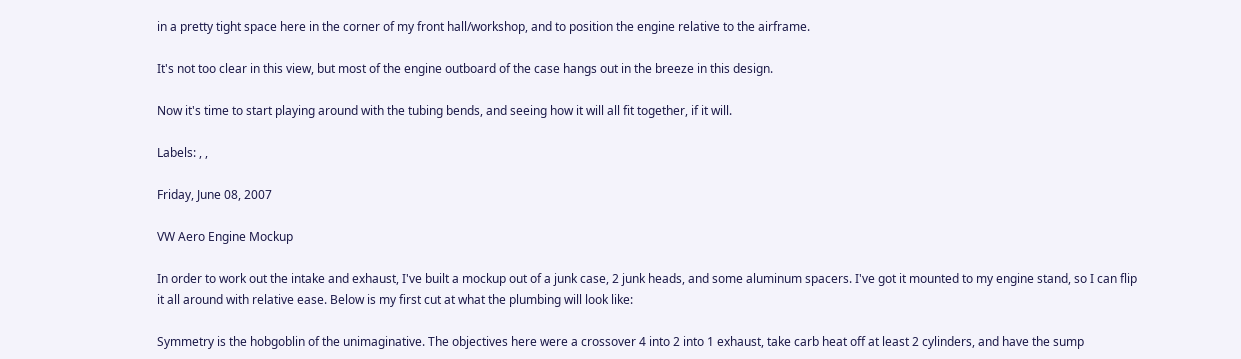in a pretty tight space here in the corner of my front hall/workshop, and to position the engine relative to the airframe.

It's not too clear in this view, but most of the engine outboard of the case hangs out in the breeze in this design.

Now it's time to start playing around with the tubing bends, and seeing how it will all fit together, if it will.

Labels: , ,

Friday, June 08, 2007

VW Aero Engine Mockup

In order to work out the intake and exhaust, I've built a mockup out of a junk case, 2 junk heads, and some aluminum spacers. I've got it mounted to my engine stand, so I can flip it all around with relative ease. Below is my first cut at what the plumbing will look like:

Symmetry is the hobgoblin of the unimaginative. The objectives here were a crossover 4 into 2 into 1 exhaust, take carb heat off at least 2 cylinders, and have the sump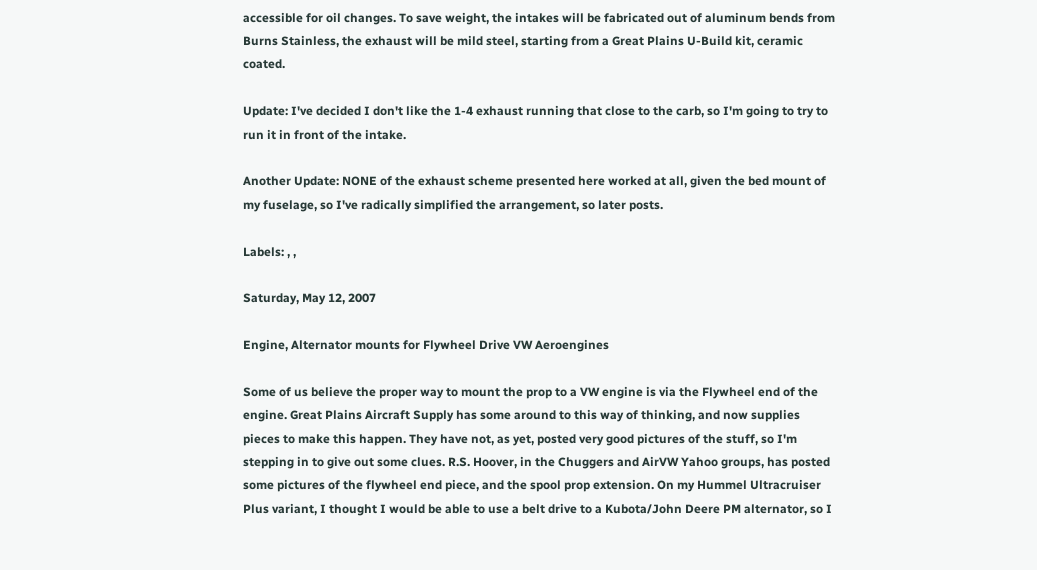accessible for oil changes. To save weight, the intakes will be fabricated out of aluminum bends from Burns Stainless, the exhaust will be mild steel, starting from a Great Plains U-Build kit, ceramic coated.

Update: I've decided I don't like the 1-4 exhaust running that close to the carb, so I'm going to try to run it in front of the intake.

Another Update: NONE of the exhaust scheme presented here worked at all, given the bed mount of my fuselage, so I've radically simplified the arrangement, so later posts.

Labels: , ,

Saturday, May 12, 2007

Engine, Alternator mounts for Flywheel Drive VW Aeroengines

Some of us believe the proper way to mount the prop to a VW engine is via the Flywheel end of the engine. Great Plains Aircraft Supply has some around to this way of thinking, and now supplies pieces to make this happen. They have not, as yet, posted very good pictures of the stuff, so I'm stepping in to give out some clues. R.S. Hoover, in the Chuggers and AirVW Yahoo groups, has posted some pictures of the flywheel end piece, and the spool prop extension. On my Hummel Ultracruiser Plus variant, I thought I would be able to use a belt drive to a Kubota/John Deere PM alternator, so I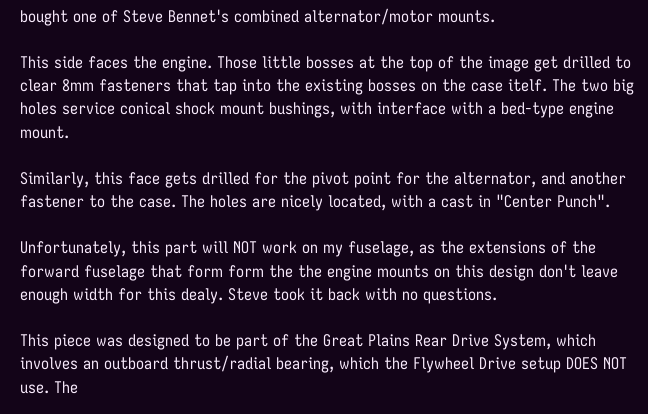bought one of Steve Bennet's combined alternator/motor mounts.

This side faces the engine. Those little bosses at the top of the image get drilled to clear 8mm fasteners that tap into the existing bosses on the case itelf. The two big holes service conical shock mount bushings, with interface with a bed-type engine mount.

Similarly, this face gets drilled for the pivot point for the alternator, and another fastener to the case. The holes are nicely located, with a cast in "Center Punch".

Unfortunately, this part will NOT work on my fuselage, as the extensions of the forward fuselage that form form the the engine mounts on this design don't leave enough width for this dealy. Steve took it back with no questions.

This piece was designed to be part of the Great Plains Rear Drive System, which involves an outboard thrust/radial bearing, which the Flywheel Drive setup DOES NOT use. The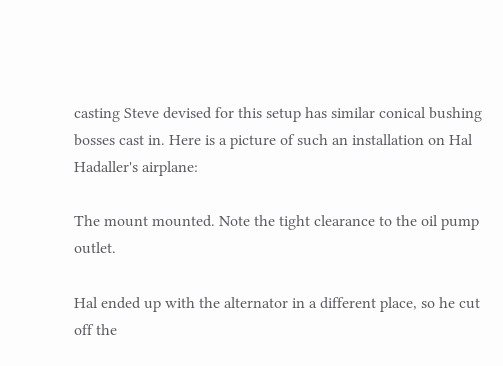casting Steve devised for this setup has similar conical bushing bosses cast in. Here is a picture of such an installation on Hal Hadaller's airplane:

The mount mounted. Note the tight clearance to the oil pump outlet.

Hal ended up with the alternator in a different place, so he cut off the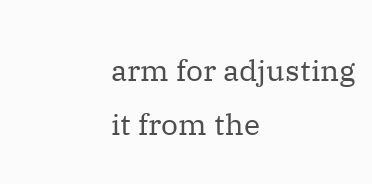arm for adjusting it from the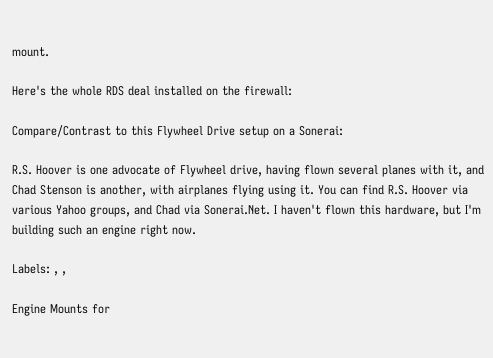mount.

Here's the whole RDS deal installed on the firewall:

Compare/Contrast to this Flywheel Drive setup on a Sonerai:

R.S. Hoover is one advocate of Flywheel drive, having flown several planes with it, and Chad Stenson is another, with airplanes flying using it. You can find R.S. Hoover via various Yahoo groups, and Chad via Sonerai.Net. I haven't flown this hardware, but I'm building such an engine right now.

Labels: , ,

Engine Mounts for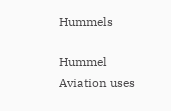Hummels

Hummel Aviation uses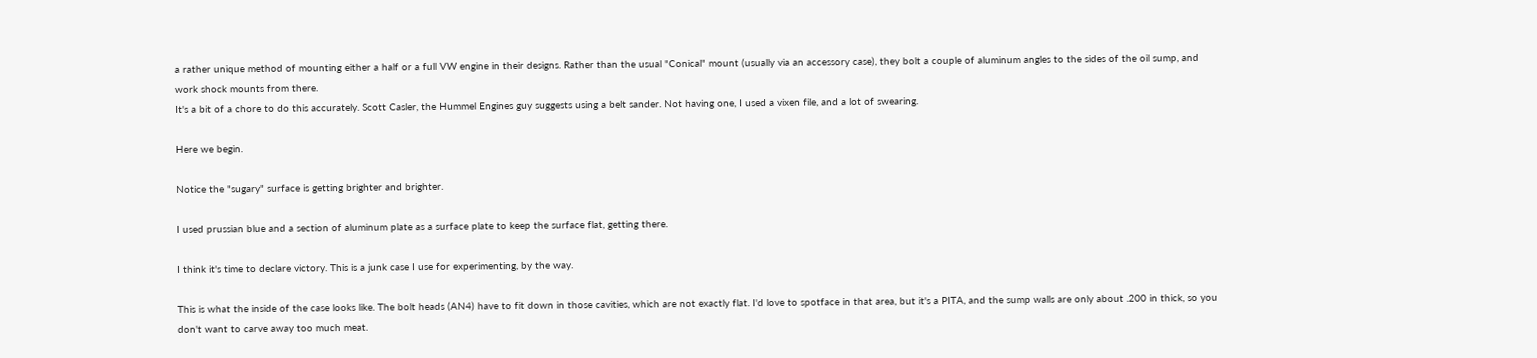a rather unique method of mounting either a half or a full VW engine in their designs. Rather than the usual "Conical" mount (usually via an accessory case), they bolt a couple of aluminum angles to the sides of the oil sump, and work shock mounts from there.
It's a bit of a chore to do this accurately. Scott Casler, the Hummel Engines guy suggests using a belt sander. Not having one, I used a vixen file, and a lot of swearing.

Here we begin.

Notice the "sugary" surface is getting brighter and brighter.

I used prussian blue and a section of aluminum plate as a surface plate to keep the surface flat, getting there.

I think it's time to declare victory. This is a junk case I use for experimenting, by the way.

This is what the inside of the case looks like. The bolt heads (AN4) have to fit down in those cavities, which are not exactly flat. I'd love to spotface in that area, but it's a PITA, and the sump walls are only about .200 in thick, so you don't want to carve away too much meat.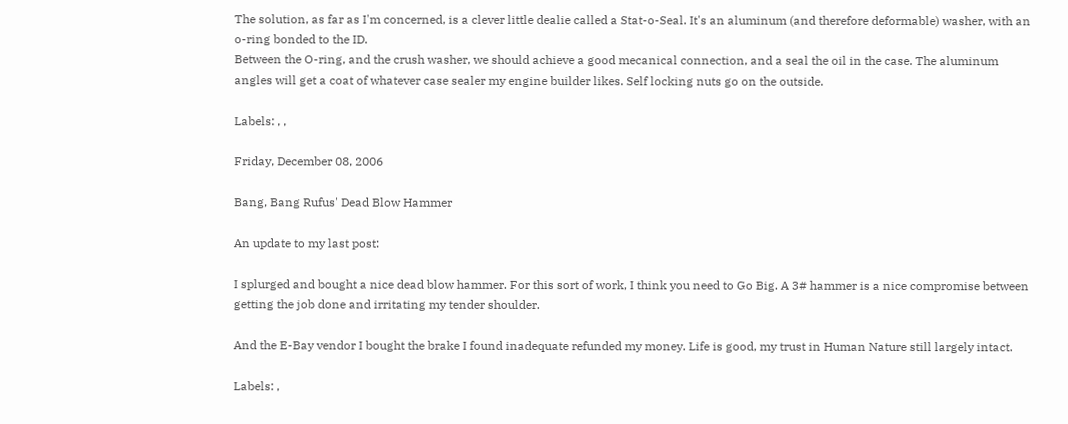The solution, as far as I'm concerned, is a clever little dealie called a Stat-o-Seal. It's an aluminum (and therefore deformable) washer, with an o-ring bonded to the ID.
Between the O-ring, and the crush washer, we should achieve a good mecanical connection, and a seal the oil in the case. The aluminum angles will get a coat of whatever case sealer my engine builder likes. Self locking nuts go on the outside.

Labels: , ,

Friday, December 08, 2006

Bang, Bang Rufus' Dead Blow Hammer

An update to my last post:

I splurged and bought a nice dead blow hammer. For this sort of work, I think you need to Go Big. A 3# hammer is a nice compromise between getting the job done and irritating my tender shoulder.

And the E-Bay vendor I bought the brake I found inadequate refunded my money. Life is good, my trust in Human Nature still largely intact.

Labels: ,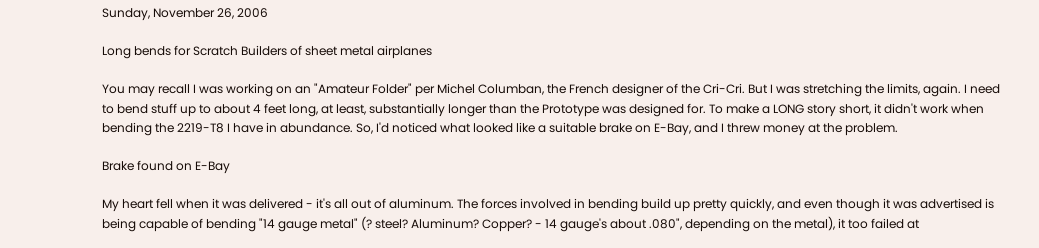Sunday, November 26, 2006

Long bends for Scratch Builders of sheet metal airplanes

You may recall I was working on an "Amateur Folder" per Michel Columban, the French designer of the Cri-Cri. But I was stretching the limits, again. I need to bend stuff up to about 4 feet long, at least, substantially longer than the Prototype was designed for. To make a LONG story short, it didn't work when bending the 2219-T8 I have in abundance. So, I'd noticed what looked like a suitable brake on E-Bay, and I threw money at the problem.

Brake found on E-Bay

My heart fell when it was delivered - it's all out of aluminum. The forces involved in bending build up pretty quickly, and even though it was advertised is being capable of bending "14 gauge metal" (? steel? Aluminum? Copper? - 14 gauge's about .080", depending on the metal), it too failed at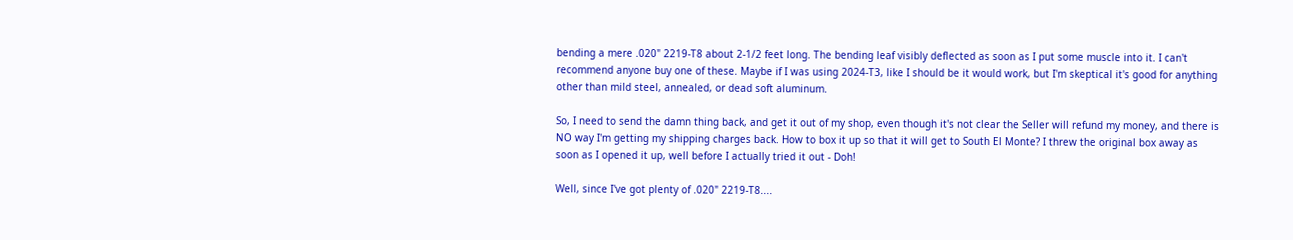bending a mere .020" 2219-T8 about 2-1/2 feet long. The bending leaf visibly deflected as soon as I put some muscle into it. I can't recommend anyone buy one of these. Maybe if I was using 2024-T3, like I should be it would work, but I'm skeptical it's good for anything other than mild steel, annealed, or dead soft aluminum.

So, I need to send the damn thing back, and get it out of my shop, even though it's not clear the Seller will refund my money, and there is NO way I'm getting my shipping charges back. How to box it up so that it will get to South El Monte? I threw the original box away as soon as I opened it up, well before I actually tried it out - Doh!

Well, since I've got plenty of .020" 2219-T8....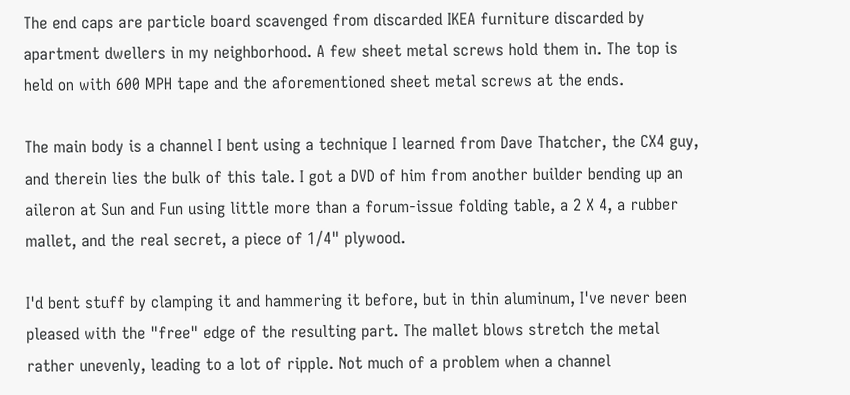The end caps are particle board scavenged from discarded IKEA furniture discarded by apartment dwellers in my neighborhood. A few sheet metal screws hold them in. The top is held on with 600 MPH tape and the aforementioned sheet metal screws at the ends.

The main body is a channel I bent using a technique I learned from Dave Thatcher, the CX4 guy, and therein lies the bulk of this tale. I got a DVD of him from another builder bending up an aileron at Sun and Fun using little more than a forum-issue folding table, a 2 X 4, a rubber mallet, and the real secret, a piece of 1/4" plywood.

I'd bent stuff by clamping it and hammering it before, but in thin aluminum, I've never been pleased with the "free" edge of the resulting part. The mallet blows stretch the metal rather unevenly, leading to a lot of ripple. Not much of a problem when a channel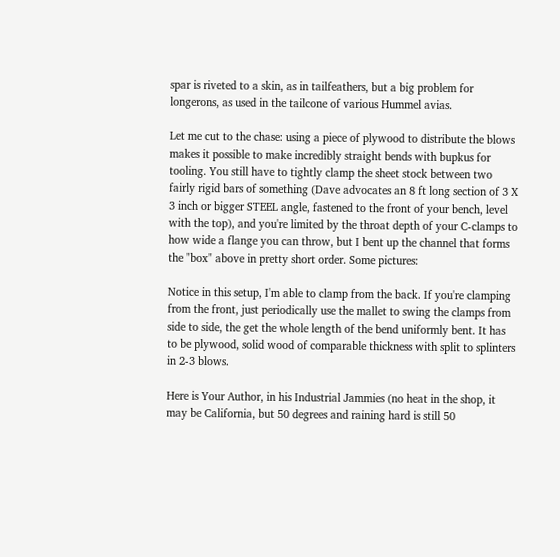spar is riveted to a skin, as in tailfeathers, but a big problem for longerons, as used in the tailcone of various Hummel avias.

Let me cut to the chase: using a piece of plywood to distribute the blows makes it possible to make incredibly straight bends with bupkus for tooling. You still have to tightly clamp the sheet stock between two fairly rigid bars of something (Dave advocates an 8 ft long section of 3 X 3 inch or bigger STEEL angle, fastened to the front of your bench, level with the top), and you're limited by the throat depth of your C-clamps to how wide a flange you can throw, but I bent up the channel that forms the "box" above in pretty short order. Some pictures:

Notice in this setup, I'm able to clamp from the back. If you're clamping from the front, just periodically use the mallet to swing the clamps from side to side, the get the whole length of the bend uniformly bent. It has to be plywood, solid wood of comparable thickness with split to splinters in 2-3 blows.

Here is Your Author, in his Industrial Jammies (no heat in the shop, it may be California, but 50 degrees and raining hard is still 50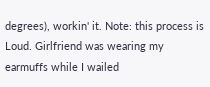degrees), workin' it. Note: this process is Loud. Girlfriend was wearing my earmuffs while I wailed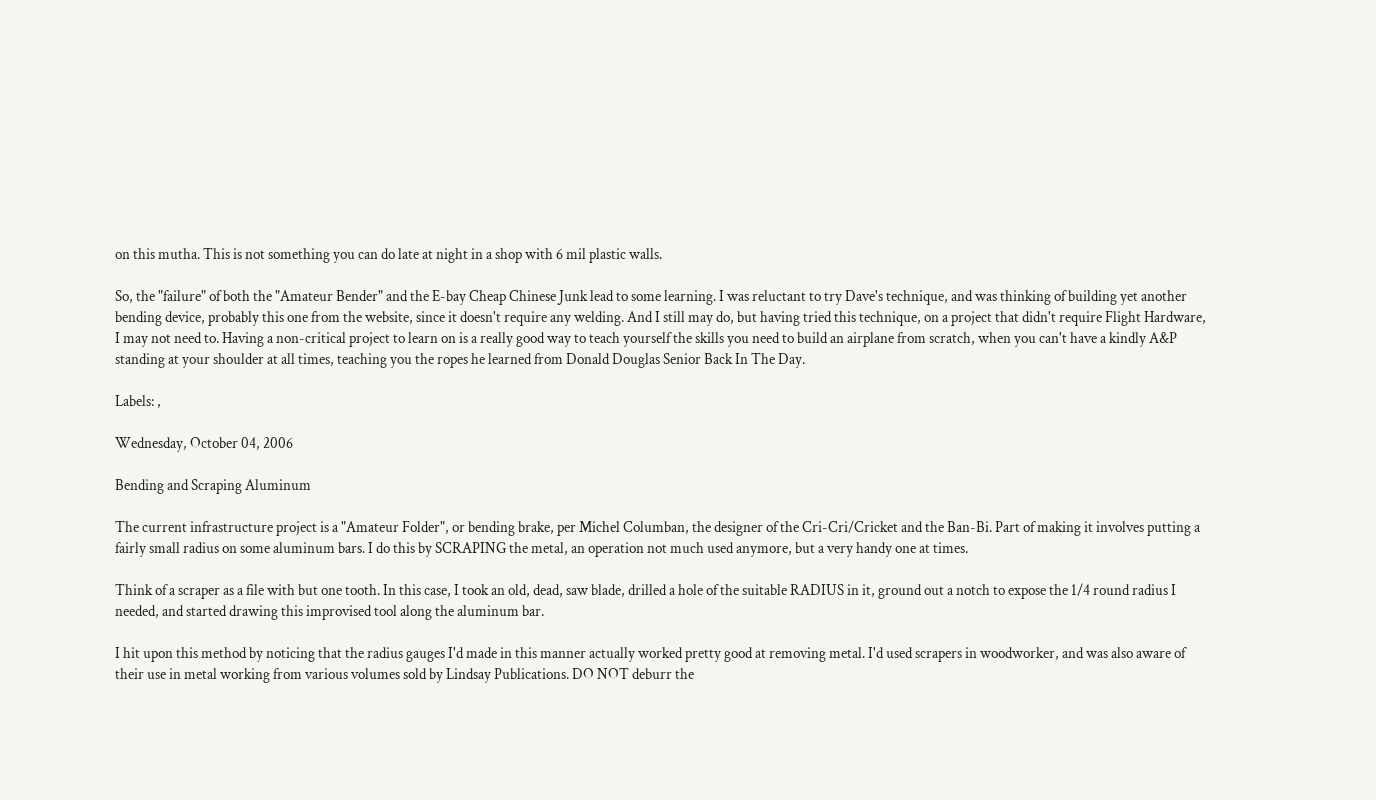on this mutha. This is not something you can do late at night in a shop with 6 mil plastic walls.

So, the "failure" of both the "Amateur Bender" and the E-bay Cheap Chinese Junk lead to some learning. I was reluctant to try Dave's technique, and was thinking of building yet another bending device, probably this one from the website, since it doesn't require any welding. And I still may do, but having tried this technique, on a project that didn't require Flight Hardware, I may not need to. Having a non-critical project to learn on is a really good way to teach yourself the skills you need to build an airplane from scratch, when you can't have a kindly A&P standing at your shoulder at all times, teaching you the ropes he learned from Donald Douglas Senior Back In The Day.

Labels: ,

Wednesday, October 04, 2006

Bending and Scraping Aluminum

The current infrastructure project is a "Amateur Folder", or bending brake, per Michel Columban, the designer of the Cri-Cri/Cricket and the Ban-Bi. Part of making it involves putting a fairly small radius on some aluminum bars. I do this by SCRAPING the metal, an operation not much used anymore, but a very handy one at times.

Think of a scraper as a file with but one tooth. In this case, I took an old, dead, saw blade, drilled a hole of the suitable RADIUS in it, ground out a notch to expose the 1/4 round radius I needed, and started drawing this improvised tool along the aluminum bar.

I hit upon this method by noticing that the radius gauges I'd made in this manner actually worked pretty good at removing metal. I'd used scrapers in woodworker, and was also aware of their use in metal working from various volumes sold by Lindsay Publications. DO NOT deburr the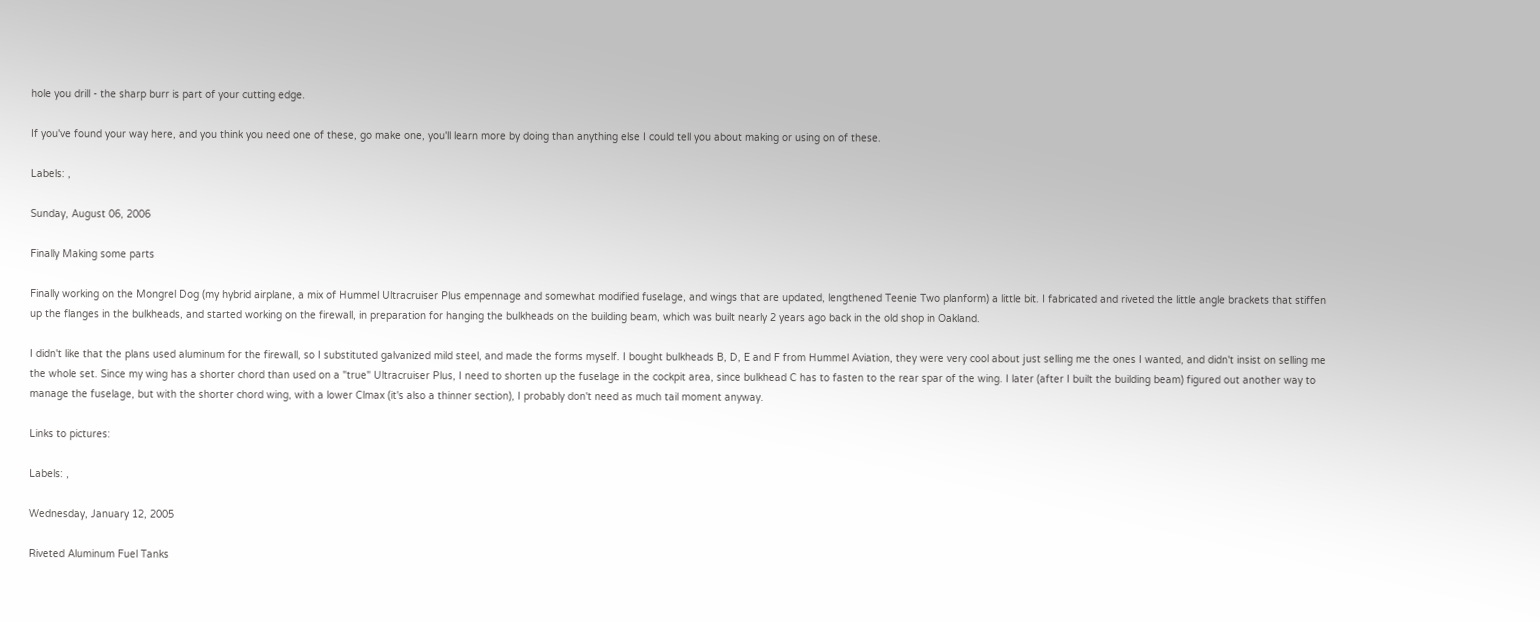hole you drill - the sharp burr is part of your cutting edge.

If you've found your way here, and you think you need one of these, go make one, you'll learn more by doing than anything else I could tell you about making or using on of these.

Labels: ,

Sunday, August 06, 2006

Finally Making some parts

Finally working on the Mongrel Dog (my hybrid airplane, a mix of Hummel Ultracruiser Plus empennage and somewhat modified fuselage, and wings that are updated, lengthened Teenie Two planform) a little bit. I fabricated and riveted the little angle brackets that stiffen up the flanges in the bulkheads, and started working on the firewall, in preparation for hanging the bulkheads on the building beam, which was built nearly 2 years ago back in the old shop in Oakland.

I didn't like that the plans used aluminum for the firewall, so I substituted galvanized mild steel, and made the forms myself. I bought bulkheads B, D, E and F from Hummel Aviation, they were very cool about just selling me the ones I wanted, and didn't insist on selling me the whole set. Since my wing has a shorter chord than used on a "true" Ultracruiser Plus, I need to shorten up the fuselage in the cockpit area, since bulkhead C has to fasten to the rear spar of the wing. I later (after I built the building beam) figured out another way to manage the fuselage, but with the shorter chord wing, with a lower Clmax (it's also a thinner section), I probably don't need as much tail moment anyway.

Links to pictures:

Labels: ,

Wednesday, January 12, 2005

Riveted Aluminum Fuel Tanks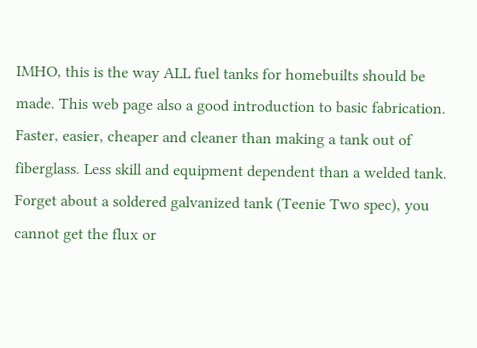IMHO, this is the way ALL fuel tanks for homebuilts should be made. This web page also a good introduction to basic fabrication. Faster, easier, cheaper and cleaner than making a tank out of fiberglass. Less skill and equipment dependent than a welded tank. Forget about a soldered galvanized tank (Teenie Two spec), you cannot get the flux or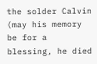the solder Calvin (may his memory be for a blessing, he died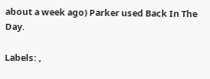about a week ago) Parker used Back In The Day.

Labels: ,